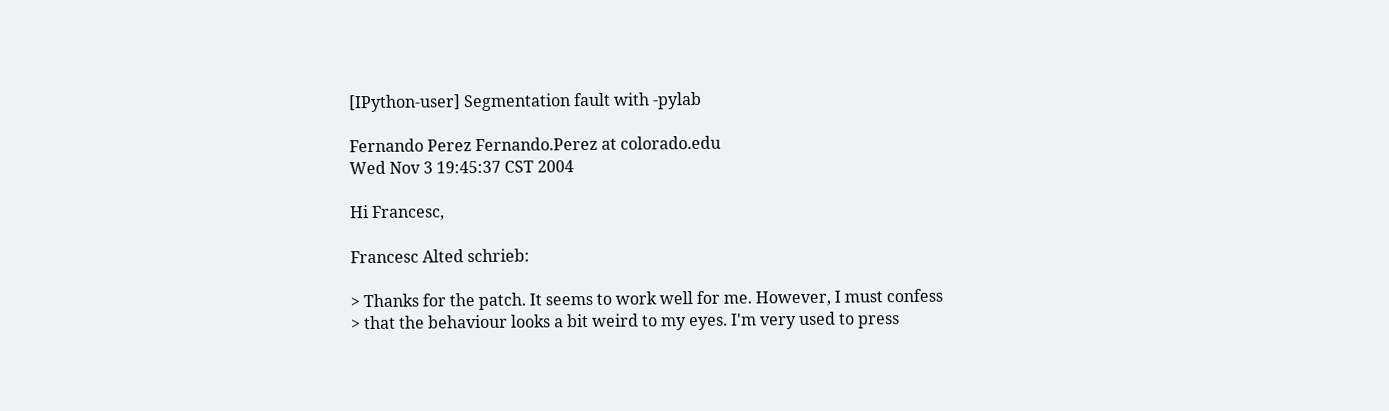[IPython-user] Segmentation fault with -pylab

Fernando Perez Fernando.Perez at colorado.edu
Wed Nov 3 19:45:37 CST 2004

Hi Francesc,

Francesc Alted schrieb:

> Thanks for the patch. It seems to work well for me. However, I must confess
> that the behaviour looks a bit weird to my eyes. I'm very used to press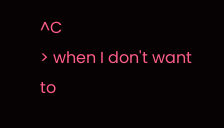^C
> when I don't want to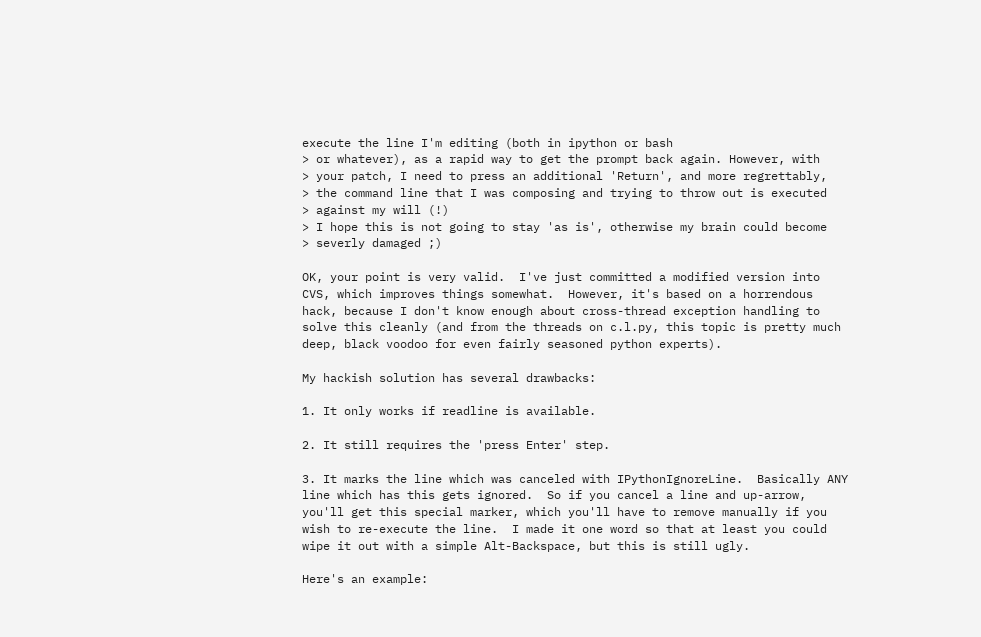execute the line I'm editing (both in ipython or bash
> or whatever), as a rapid way to get the prompt back again. However, with
> your patch, I need to press an additional 'Return', and more regrettably,
> the command line that I was composing and trying to throw out is executed
> against my will (!)
> I hope this is not going to stay 'as is', otherwise my brain could become
> severly damaged ;)

OK, your point is very valid.  I've just committed a modified version into
CVS, which improves things somewhat.  However, it's based on a horrendous
hack, because I don't know enough about cross-thread exception handling to
solve this cleanly (and from the threads on c.l.py, this topic is pretty much
deep, black voodoo for even fairly seasoned python experts).

My hackish solution has several drawbacks:

1. It only works if readline is available.

2. It still requires the 'press Enter' step.

3. It marks the line which was canceled with IPythonIgnoreLine.  Basically ANY
line which has this gets ignored.  So if you cancel a line and up-arrow,
you'll get this special marker, which you'll have to remove manually if you
wish to re-execute the line.  I made it one word so that at least you could
wipe it out with a simple Alt-Backspace, but this is still ugly.

Here's an example: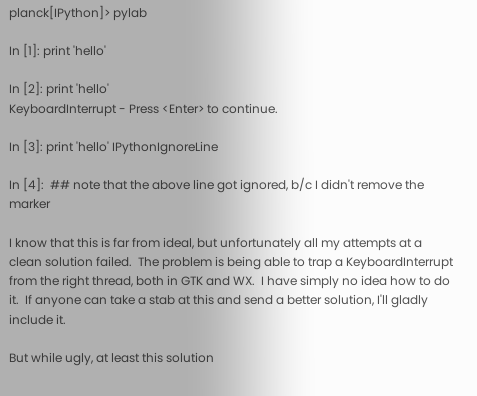planck[IPython]> pylab

In [1]: print 'hello'

In [2]: print 'hello'
KeyboardInterrupt - Press <Enter> to continue.

In [3]: print 'hello' IPythonIgnoreLine

In [4]:  ## note that the above line got ignored, b/c I didn't remove the marker

I know that this is far from ideal, but unfortunately all my attempts at a
clean solution failed.  The problem is being able to trap a KeyboardInterrupt
from the right thread, both in GTK and WX.  I have simply no idea how to do
it.  If anyone can take a stab at this and send a better solution, I'll gladly
include it.

But while ugly, at least this solution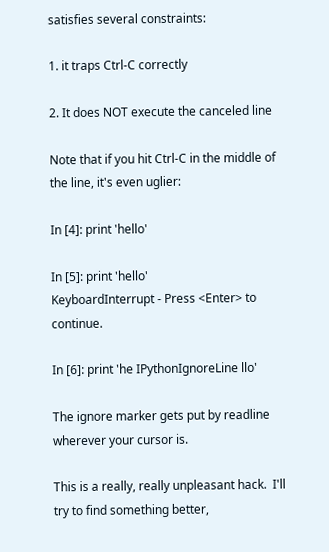satisfies several constraints:

1. it traps Ctrl-C correctly

2. It does NOT execute the canceled line

Note that if you hit Ctrl-C in the middle of the line, it's even uglier:

In [4]: print 'hello'

In [5]: print 'hello'
KeyboardInterrupt - Press <Enter> to continue.

In [6]: print 'he IPythonIgnoreLine llo'

The ignore marker gets put by readline wherever your cursor is.

This is a really, really unpleasant hack.  I'll try to find something better,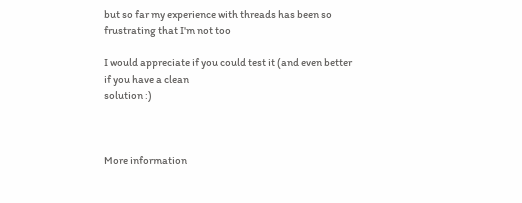but so far my experience with threads has been so frustrating that I'm not too

I would appreciate if you could test it (and even better if you have a clean
solution :)



More information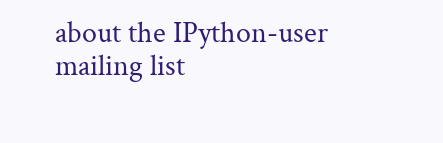about the IPython-user mailing list